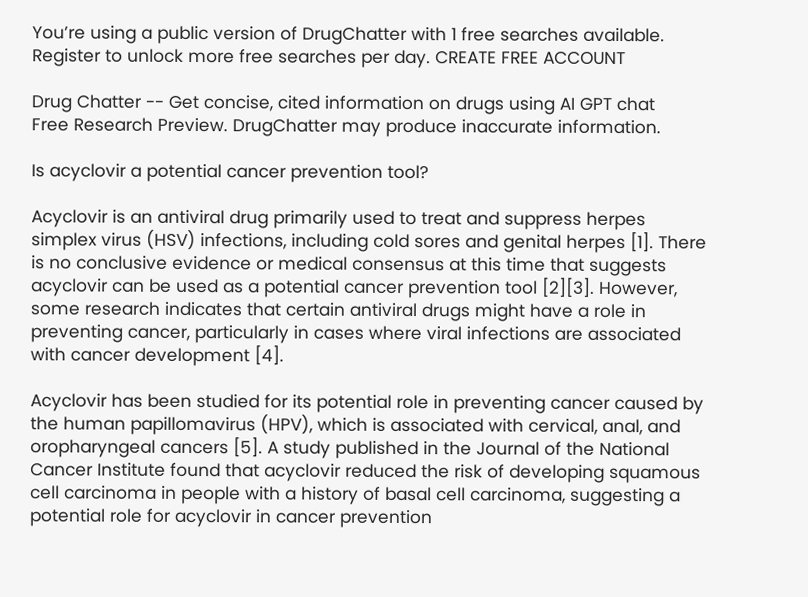You’re using a public version of DrugChatter with 1 free searches available. Register to unlock more free searches per day. CREATE FREE ACCOUNT

Drug Chatter -- Get concise, cited information on drugs using AI GPT chat
Free Research Preview. DrugChatter may produce inaccurate information.

Is acyclovir a potential cancer prevention tool?

Acyclovir is an antiviral drug primarily used to treat and suppress herpes simplex virus (HSV) infections, including cold sores and genital herpes [1]. There is no conclusive evidence or medical consensus at this time that suggests acyclovir can be used as a potential cancer prevention tool [2][3]. However, some research indicates that certain antiviral drugs might have a role in preventing cancer, particularly in cases where viral infections are associated with cancer development [4].

Acyclovir has been studied for its potential role in preventing cancer caused by the human papillomavirus (HPV), which is associated with cervical, anal, and oropharyngeal cancers [5]. A study published in the Journal of the National Cancer Institute found that acyclovir reduced the risk of developing squamous cell carcinoma in people with a history of basal cell carcinoma, suggesting a potential role for acyclovir in cancer prevention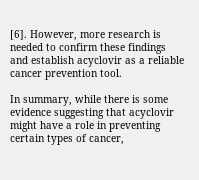[6]. However, more research is needed to confirm these findings and establish acyclovir as a reliable cancer prevention tool.

In summary, while there is some evidence suggesting that acyclovir might have a role in preventing certain types of cancer,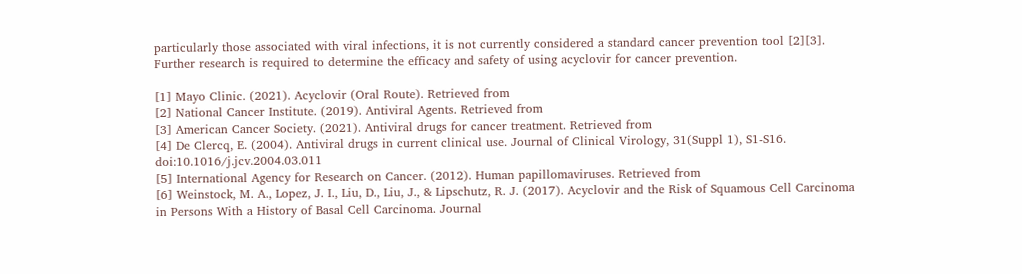particularly those associated with viral infections, it is not currently considered a standard cancer prevention tool [2][3]. Further research is required to determine the efficacy and safety of using acyclovir for cancer prevention.

[1] Mayo Clinic. (2021). Acyclovir (Oral Route). Retrieved from
[2] National Cancer Institute. (2019). Antiviral Agents. Retrieved from
[3] American Cancer Society. (2021). Antiviral drugs for cancer treatment. Retrieved from
[4] De Clercq, E. (2004). Antiviral drugs in current clinical use. Journal of Clinical Virology, 31(Suppl 1), S1-S16. doi:10.1016/j.jcv.2004.03.011
[5] International Agency for Research on Cancer. (2012). Human papillomaviruses. Retrieved from
[6] Weinstock, M. A., Lopez, J. I., Liu, D., Liu, J., & Lipschutz, R. J. (2017). Acyclovir and the Risk of Squamous Cell Carcinoma in Persons With a History of Basal Cell Carcinoma. Journal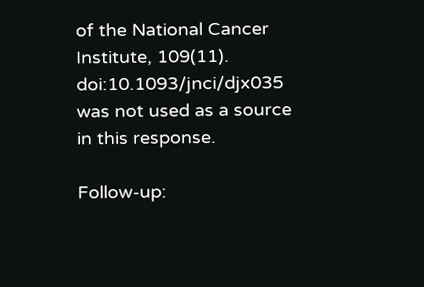of the National Cancer Institute, 109(11). doi:10.1093/jnci/djx035 was not used as a source in this response.

Follow-up: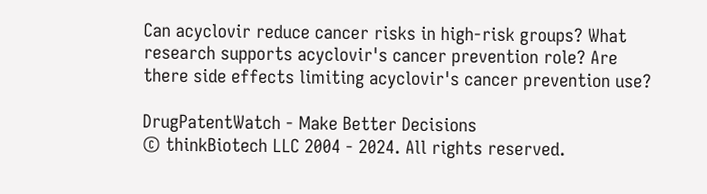Can acyclovir reduce cancer risks in high-risk groups? What research supports acyclovir's cancer prevention role? Are there side effects limiting acyclovir's cancer prevention use?

DrugPatentWatch - Make Better Decisions
© thinkBiotech LLC 2004 - 2024. All rights reserved.